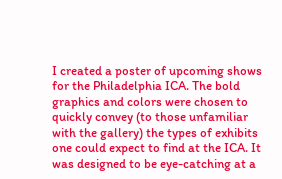I created a poster of upcoming shows for the Philadelphia ICA. The bold graphics and colors were chosen to quickly convey (to those unfamiliar with the gallery) the types of exhibits one could expect to find at the ICA. It was designed to be eye-catching at a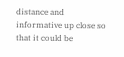distance and informative up close so that it could be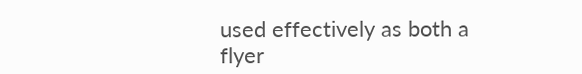used effectively as both a flyer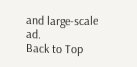and large-scale ad.
Back to Top